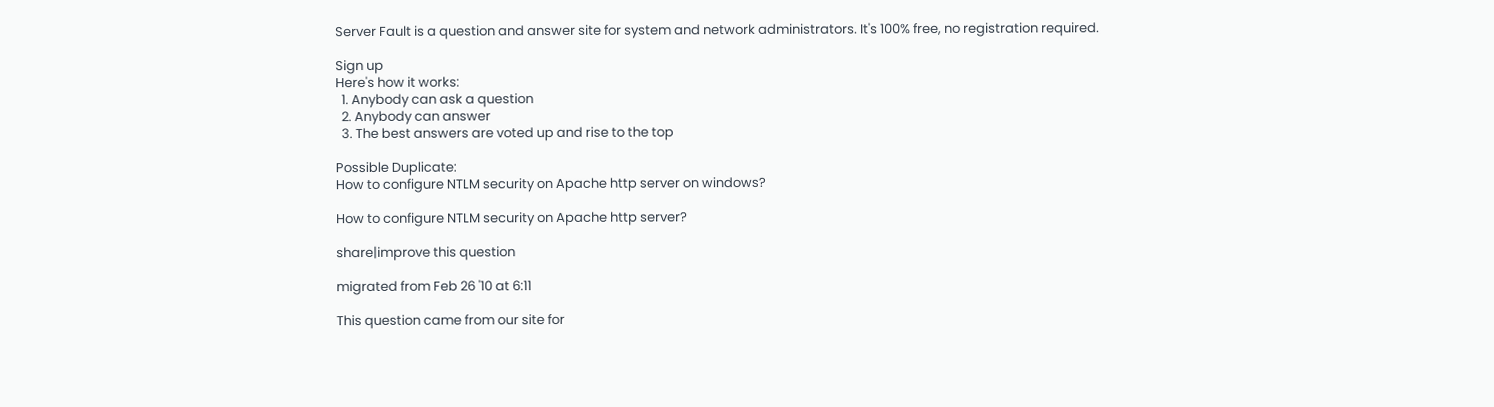Server Fault is a question and answer site for system and network administrators. It's 100% free, no registration required.

Sign up
Here's how it works:
  1. Anybody can ask a question
  2. Anybody can answer
  3. The best answers are voted up and rise to the top

Possible Duplicate:
How to configure NTLM security on Apache http server on windows?

How to configure NTLM security on Apache http server?

share|improve this question

migrated from Feb 26 '10 at 6:11

This question came from our site for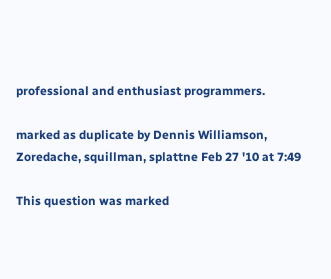professional and enthusiast programmers.

marked as duplicate by Dennis Williamson, Zoredache, squillman, splattne Feb 27 '10 at 7:49

This question was marked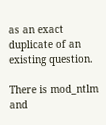as an exact duplicate of an existing question.

There is mod_ntlm and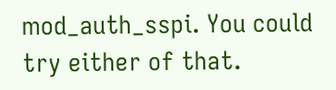mod_auth_sspi. You could try either of that.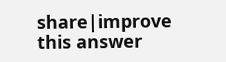share|improve this answer